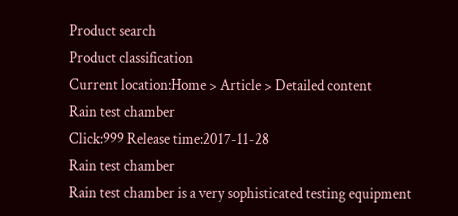Product search
Product classification
Current location:Home > Article > Detailed content
Rain test chamber
Click:999 Release time:2017-11-28
Rain test chamber
Rain test chamber is a very sophisticated testing equipment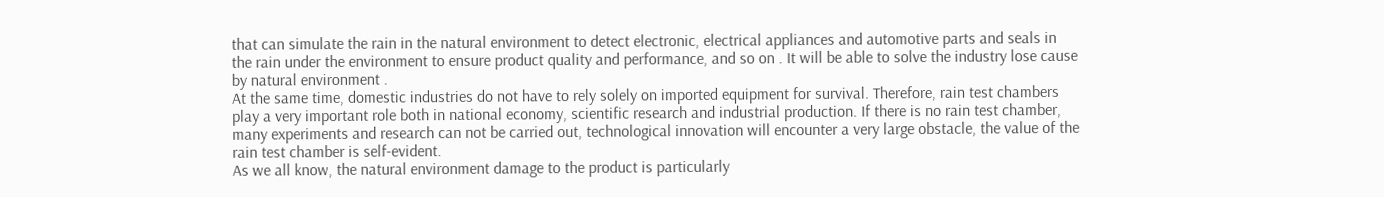that can simulate the rain in the natural environment to detect electronic, electrical appliances and automotive parts and seals in the rain under the environment to ensure product quality and performance, and so on . It will be able to solve the industry lose cause by natural environment .
At the same time, domestic industries do not have to rely solely on imported equipment for survival. Therefore, rain test chambers play a very important role both in national economy, scientific research and industrial production. If there is no rain test chamber, many experiments and research can not be carried out, technological innovation will encounter a very large obstacle, the value of the rain test chamber is self-evident.
As we all know, the natural environment damage to the product is particularly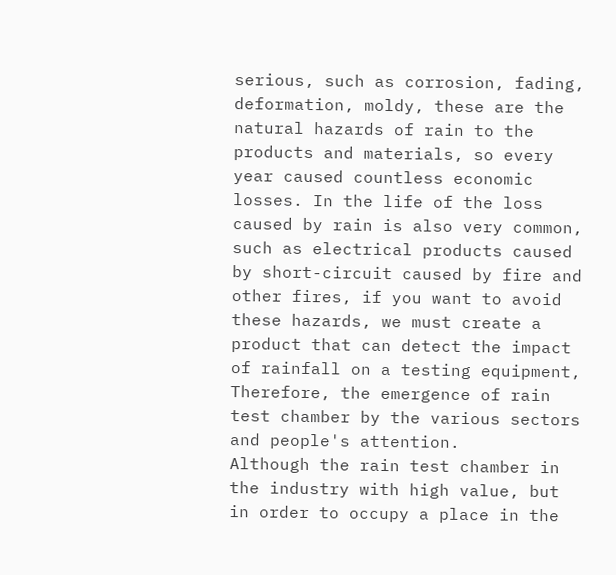serious, such as corrosion, fading, deformation, moldy, these are the natural hazards of rain to the products and materials, so every year caused countless economic losses. In the life of the loss caused by rain is also very common, such as electrical products caused by short-circuit caused by fire and other fires, if you want to avoid these hazards, we must create a product that can detect the impact of rainfall on a testing equipment, Therefore, the emergence of rain test chamber by the various sectors and people's attention.
Although the rain test chamber in the industry with high value, but in order to occupy a place in the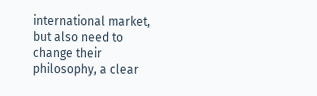international market, but also need to change their philosophy, a clear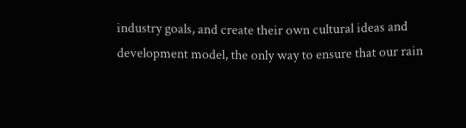industry goals, and create their own cultural ideas and development model, the only way to ensure that our rain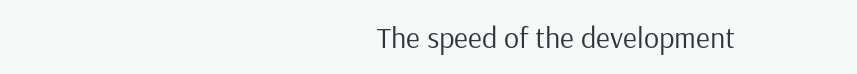The speed of the development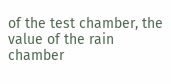of the test chamber, the value of the rain chamber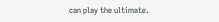can play the ultimate.